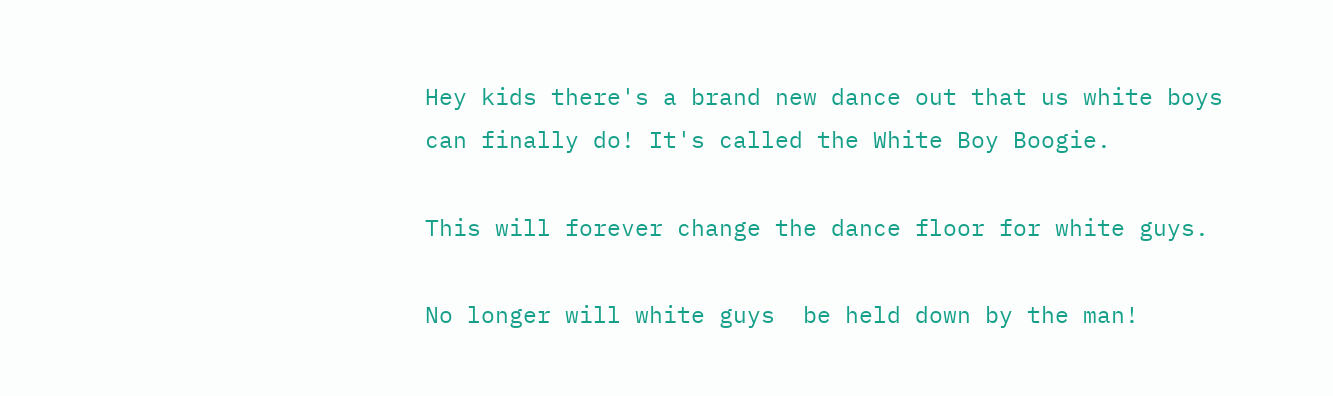Hey kids there's a brand new dance out that us white boys can finally do! It's called the White Boy Boogie.

This will forever change the dance floor for white guys.

No longer will white guys  be held down by the man!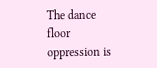The dance floor oppression is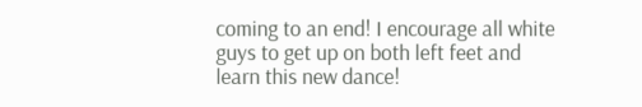coming to an end! I encourage all white guys to get up on both left feet and learn this new dance!